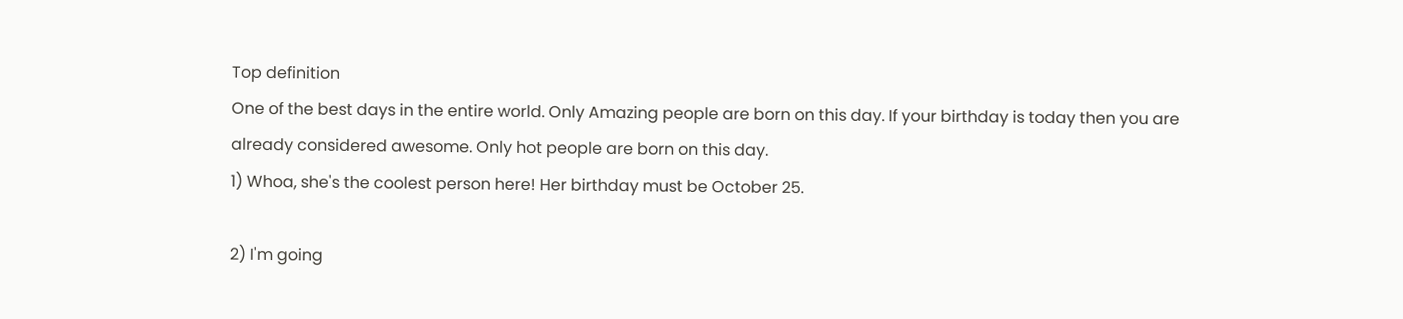Top definition
One of the best days in the entire world. Only Amazing people are born on this day. If your birthday is today then you are already considered awesome. Only hot people are born on this day.
1) Whoa, she's the coolest person here! Her birthday must be October 25.

2) I'm going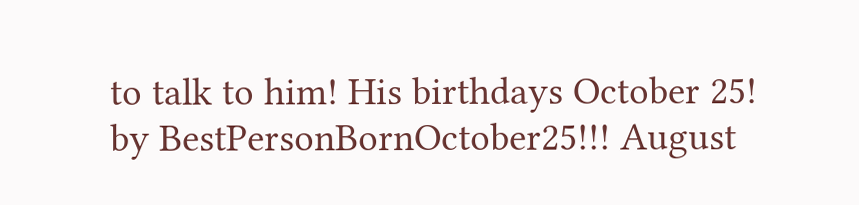to talk to him! His birthdays October 25!
by BestPersonBornOctober25!!! August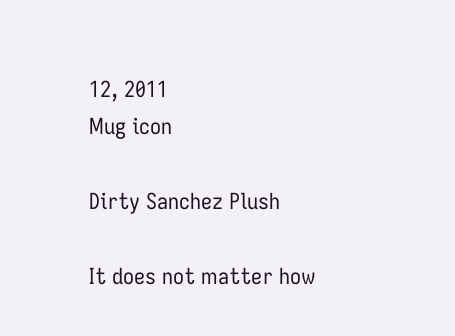12, 2011
Mug icon

Dirty Sanchez Plush

It does not matter how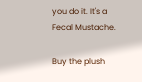you do it. It's a Fecal Mustache.

Buy the plush